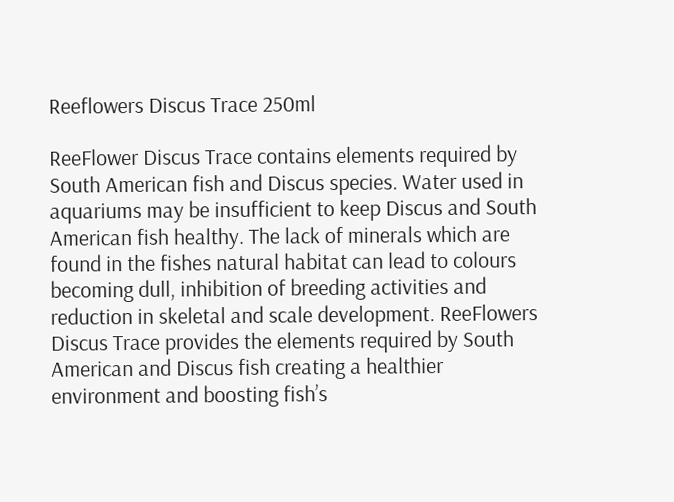Reeflowers Discus Trace 250ml

ReeFlower Discus Trace contains elements required by South American fish and Discus species. Water used in aquariums may be insufficient to keep Discus and South American fish healthy. The lack of minerals which are found in the fishes natural habitat can lead to colours becoming dull, inhibition of breeding activities and reduction in skeletal and scale development. ReeFlowers Discus Trace provides the elements required by South American and Discus fish creating a healthier environment and boosting fish’s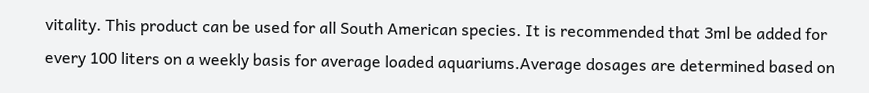vitality. This product can be used for all South American species. It is recommended that 3ml be added for every 100 liters on a weekly basis for average loaded aquariums.Average dosages are determined based on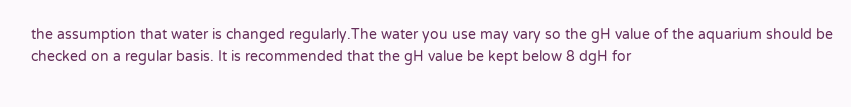the assumption that water is changed regularly.The water you use may vary so the gH value of the aquarium should be checked on a regular basis. It is recommended that the gH value be kept below 8 dgH for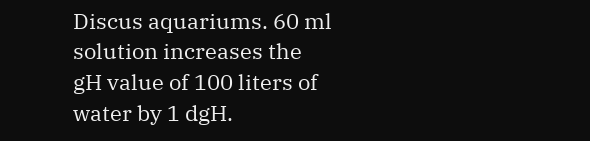Discus aquariums. 60 ml solution increases the gH value of 100 liters of water by 1 dgH.